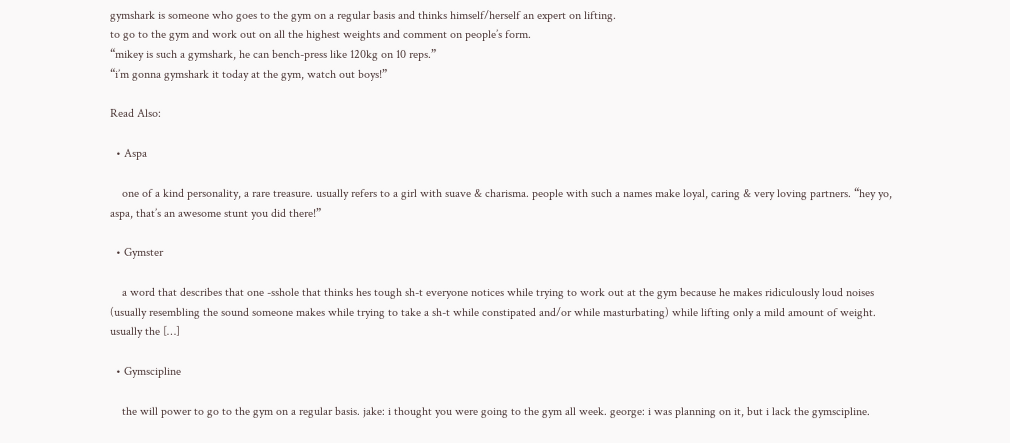gymshark is someone who goes to the gym on a regular basis and thinks himself/herself an expert on lifting.
to go to the gym and work out on all the highest weights and comment on people’s form.
“mikey is such a gymshark, he can bench-press like 120kg on 10 reps.”
“i’m gonna gymshark it today at the gym, watch out boys!”

Read Also:

  • Aspa

    one of a kind personality, a rare treasure. usually refers to a girl with suave & charisma. people with such a names make loyal, caring & very loving partners. “hey yo, aspa, that’s an awesome stunt you did there!”

  • Gymster

    a word that describes that one -sshole that thinks hes tough sh-t everyone notices while trying to work out at the gym because he makes ridiculously loud noises (usually resembling the sound someone makes while trying to take a sh-t while constipated and/or while masturbating) while lifting only a mild amount of weight. usually the […]

  • Gymscipline

    the will power to go to the gym on a regular basis. jake: i thought you were going to the gym all week. george: i was planning on it, but i lack the gymscipline.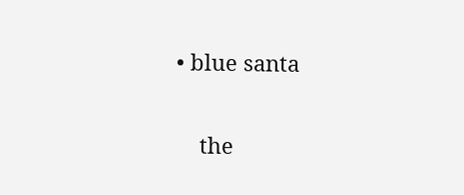• blue santa

    the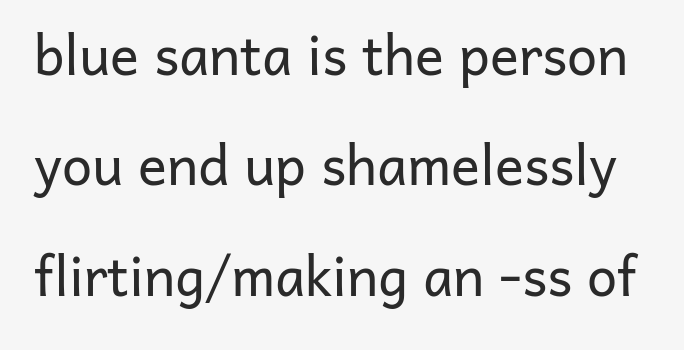blue santa is the person you end up shamelessly flirting/making an -ss of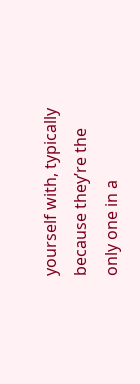yourself with, typically because they’re the only one in a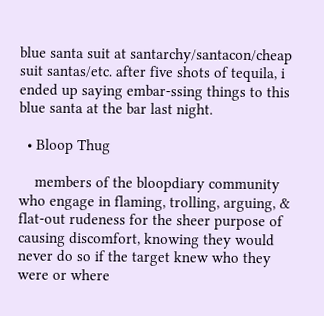blue santa suit at santarchy/santacon/cheap suit santas/etc. after five shots of tequila, i ended up saying embar-ssing things to this blue santa at the bar last night.

  • Bloop Thug

    members of the bloopdiary community who engage in flaming, trolling, arguing, & flat-out rudeness for the sheer purpose of causing discomfort, knowing they would never do so if the target knew who they were or where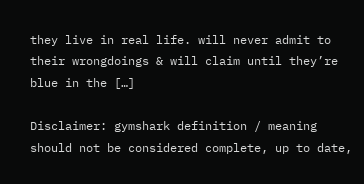they live in real life. will never admit to their wrongdoings & will claim until they’re blue in the […]

Disclaimer: gymshark definition / meaning should not be considered complete, up to date,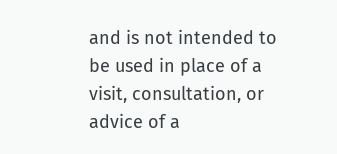and is not intended to be used in place of a visit, consultation, or advice of a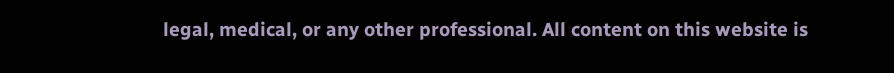legal, medical, or any other professional. All content on this website is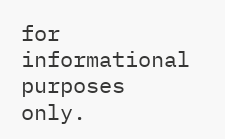for informational purposes only.